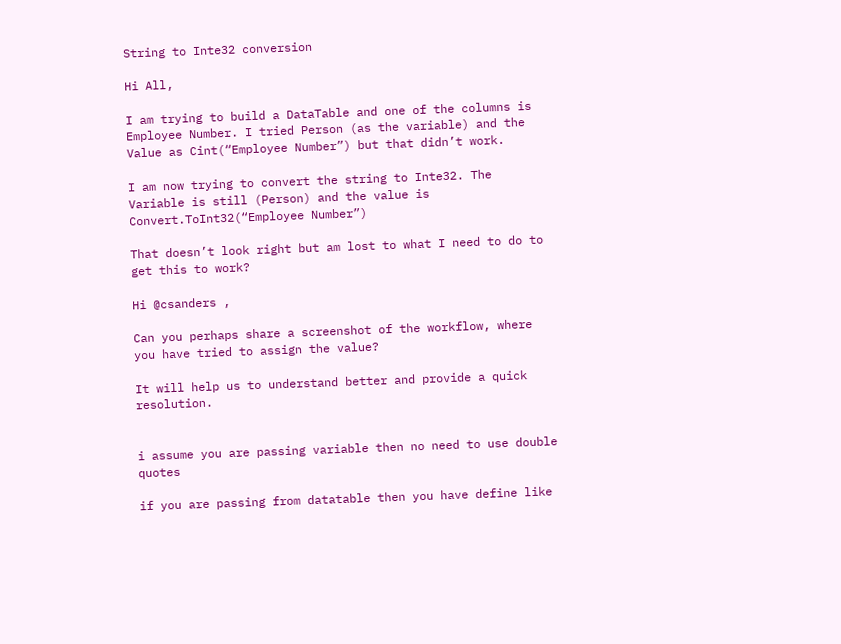String to Inte32 conversion

Hi All,

I am trying to build a DataTable and one of the columns is Employee Number. I tried Person (as the variable) and the Value as Cint(“Employee Number”) but that didn’t work.

I am now trying to convert the string to Inte32. The Variable is still (Person) and the value is Convert.ToInt32(“Employee Number”)

That doesn’t look right but am lost to what I need to do to get this to work?

Hi @csanders ,

Can you perhaps share a screenshot of the workflow, where you have tried to assign the value?

It will help us to understand better and provide a quick resolution.


i assume you are passing variable then no need to use double quotes

if you are passing from datatable then you have define like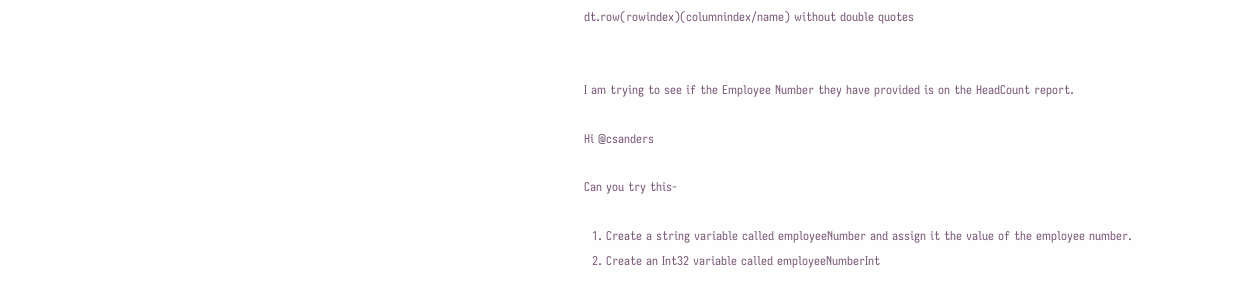dt.row(rowindex)(columnindex/name) without double quotes


I am trying to see if the Employee Number they have provided is on the HeadCount report.

Hi @csanders

Can you try this-

  1. Create a string variable called employeeNumber and assign it the value of the employee number.
  2. Create an Int32 variable called employeeNumberInt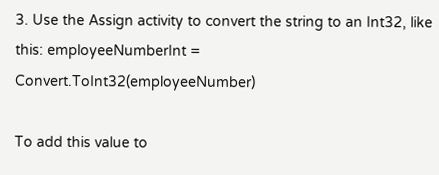3. Use the Assign activity to convert the string to an Int32, like this: employeeNumberInt = Convert.ToInt32(employeeNumber)

To add this value to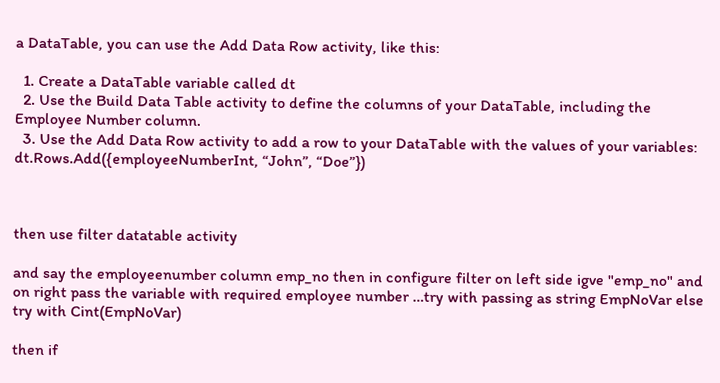a DataTable, you can use the Add Data Row activity, like this:

  1. Create a DataTable variable called dt
  2. Use the Build Data Table activity to define the columns of your DataTable, including the Employee Number column.
  3. Use the Add Data Row activity to add a row to your DataTable with the values of your variables: dt.Rows.Add({employeeNumberInt, “John”, “Doe”})



then use filter datatable activity

and say the employeenumber column emp_no then in configure filter on left side igve "emp_no" and on right pass the variable with required employee number …try with passing as string EmpNoVar else try with Cint(EmpNoVar)

then if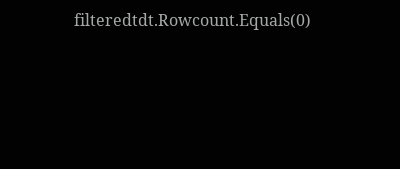filteredtdt.Rowcount.Equals(0)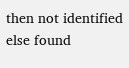then not identified else found